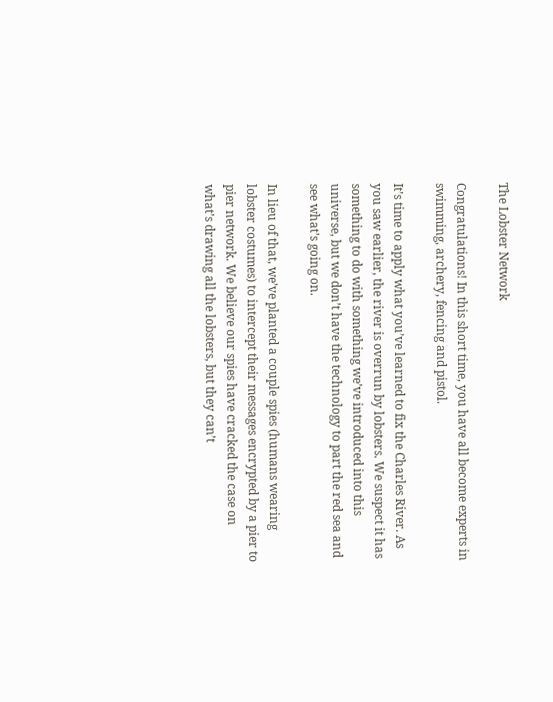The Lobster Network

Congratulations! In this short time, you have all become experts in swimming, archery, fencing and pistol.

It’s time to apply what you’ve learned to fix the Charles River. As you saw earlier, the river is overrun by lobsters. We suspect it has something to do with something we’ve introduced into this universe, but we don’t have the technology to part the red sea and see what’s going on.

In lieu of that, we’ve planted a couple spies (humans wearing lobster costumes) to intercept their messages encrypted by a pier to pier network. We believe our spies have cracked the case on what’s drawing all the lobsters, but they can’t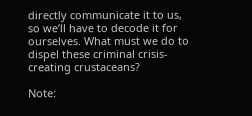directly communicate it to us, so we’ll have to decode it for ourselves. What must we do to dispel these criminal crisis-creating crustaceans?

Note: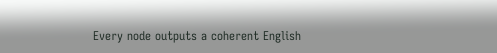Every node outputs a coherent English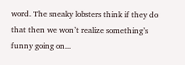word. The sneaky lobsters think if they do that then we won’t realize something’s funny going on...